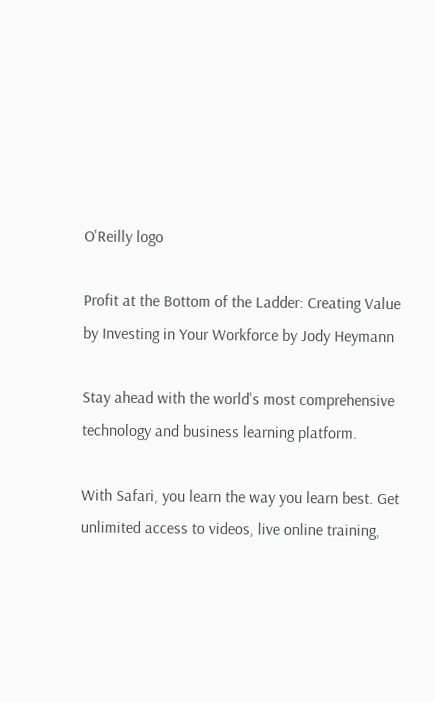O'Reilly logo

Profit at the Bottom of the Ladder: Creating Value by Investing in Your Workforce by Jody Heymann

Stay ahead with the world's most comprehensive technology and business learning platform.

With Safari, you learn the way you learn best. Get unlimited access to videos, live online training,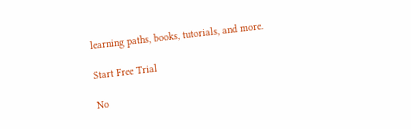learning paths, books, tutorials, and more.

Start Free Trial

No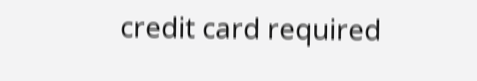credit card required